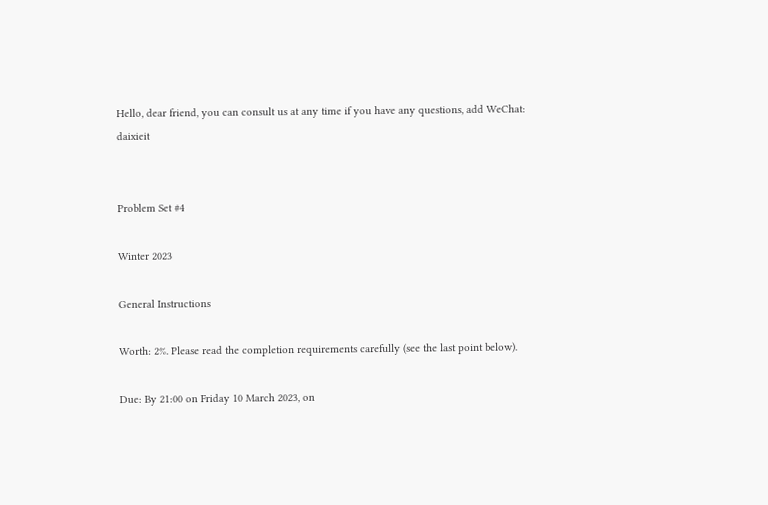Hello, dear friend, you can consult us at any time if you have any questions, add WeChat: daixieit


Problem Set #4

Winter 2023

General Instructions

Worth: 2%. Please read the completion requirements carefully (see the last point below).

Due: By 21:00 on Friday 10 March 2023, on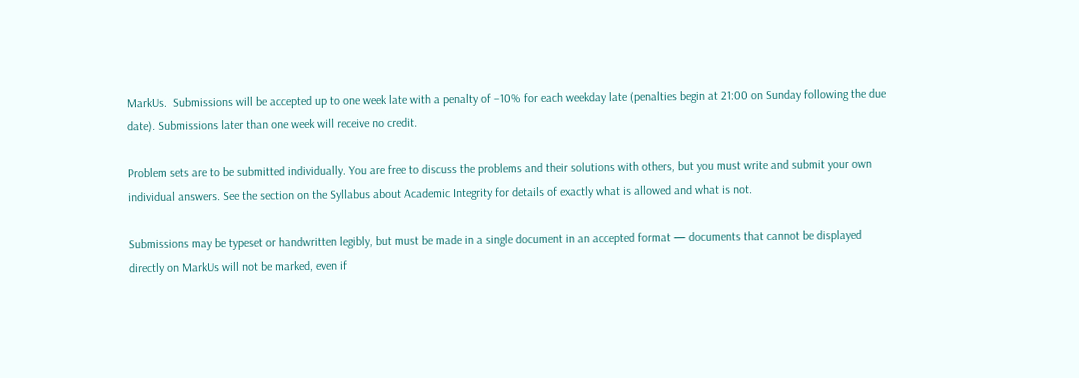MarkUs.  Submissions will be accepted up to one week late with a penalty of −10% for each weekday late (penalties begin at 21:00 on Sunday following the due date). Submissions later than one week will receive no credit.

Problem sets are to be submitted individually. You are free to discuss the problems and their solutions with others, but you must write and submit your own individual answers. See the section on the Syllabus about Academic Integrity for details of exactly what is allowed and what is not.

Submissions may be typeset or handwritten legibly, but must be made in a single document in an accepted format — documents that cannot be displayed directly on MarkUs will not be marked, even if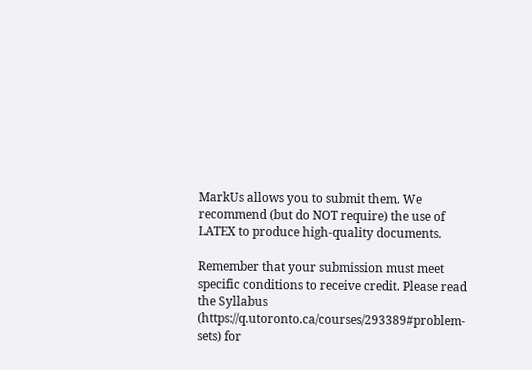MarkUs allows you to submit them. We recommend (but do NOT require) the use of LATEX to produce high-quality documents.

Remember that your submission must meet specific conditions to receive credit. Please read the Syllabus (https://q.utoronto.ca/courses/293389#problem-sets) for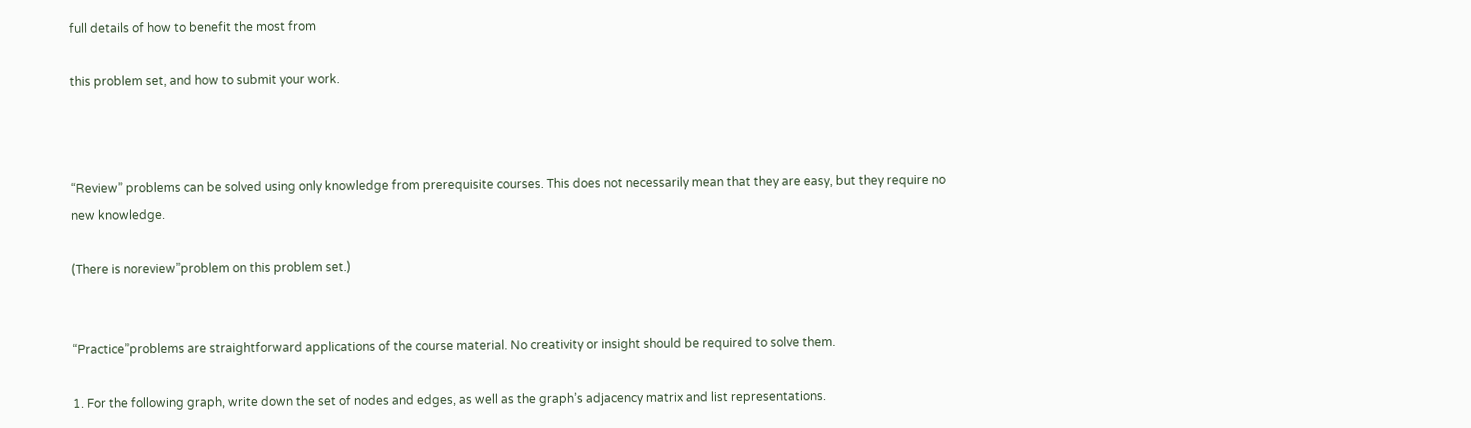full details of how to benefit the most from

this problem set, and how to submit your work.



“Review” problems can be solved using only knowledge from prerequisite courses. This does not necessarily mean that they are easy, but they require no new knowledge.

(There is noreview”problem on this problem set.)


“Practice”problems are straightforward applications of the course material. No creativity or insight should be required to solve them.

1. For the following graph, write down the set of nodes and edges, as well as the graph’s adjacency matrix and list representations.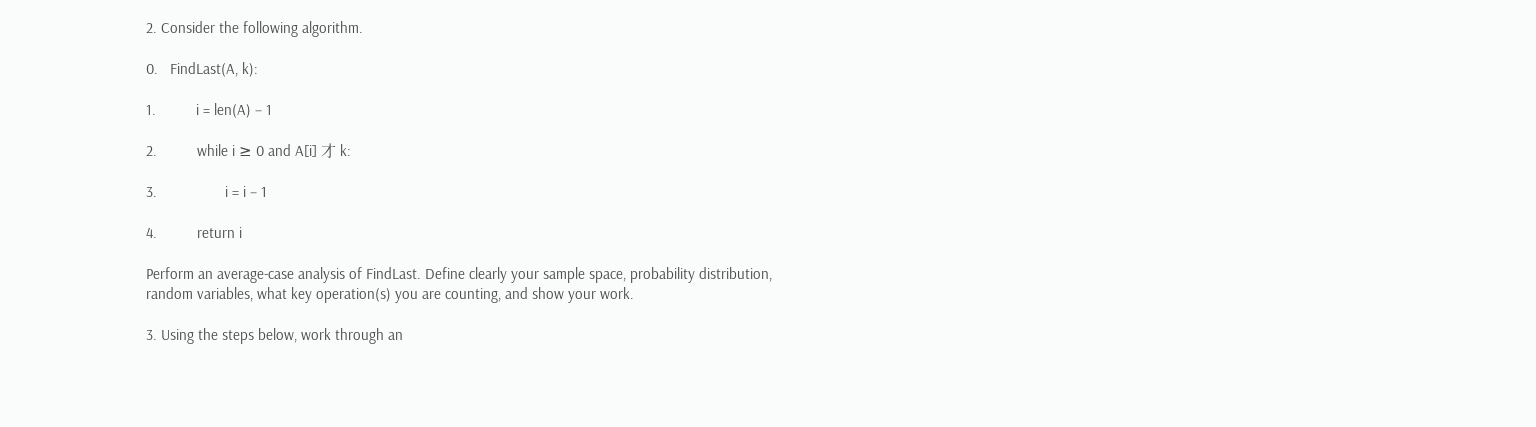2. Consider the following algorithm.

0.   FindLast(A, k):

1.          i = len(A) − 1

2.          while i ≥ 0 and A[i] 才 k:

3.                 i = i − 1

4.          return i

Perform an average-case analysis of FindLast. Define clearly your sample space, probability distribution, random variables, what key operation(s) you are counting, and show your work.

3. Using the steps below, work through an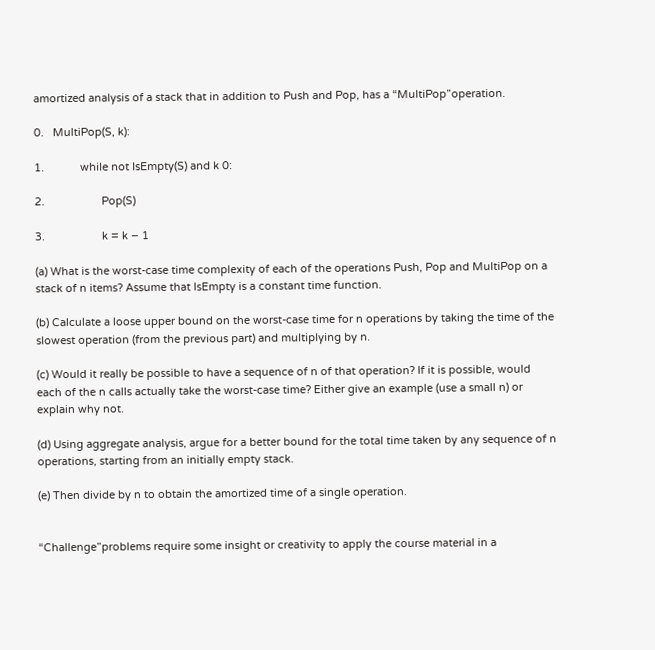amortized analysis of a stack that in addition to Push and Pop, has a “MultiPop”operation.

0.   MultiPop(S, k):

1.            while not IsEmpty(S) and k 0:

2.                   Pop(S)

3.                   k = k − 1

(a) What is the worst-case time complexity of each of the operations Push, Pop and MultiPop on a stack of n items? Assume that IsEmpty is a constant time function.

(b) Calculate a loose upper bound on the worst-case time for n operations by taking the time of the slowest operation (from the previous part) and multiplying by n.

(c) Would it really be possible to have a sequence of n of that operation? If it is possible, would each of the n calls actually take the worst-case time? Either give an example (use a small n) or explain why not.

(d) Using aggregate analysis, argue for a better bound for the total time taken by any sequence of n operations, starting from an initially empty stack.

(e) Then divide by n to obtain the amortized time of a single operation.


“Challenge”problems require some insight or creativity to apply the course material in a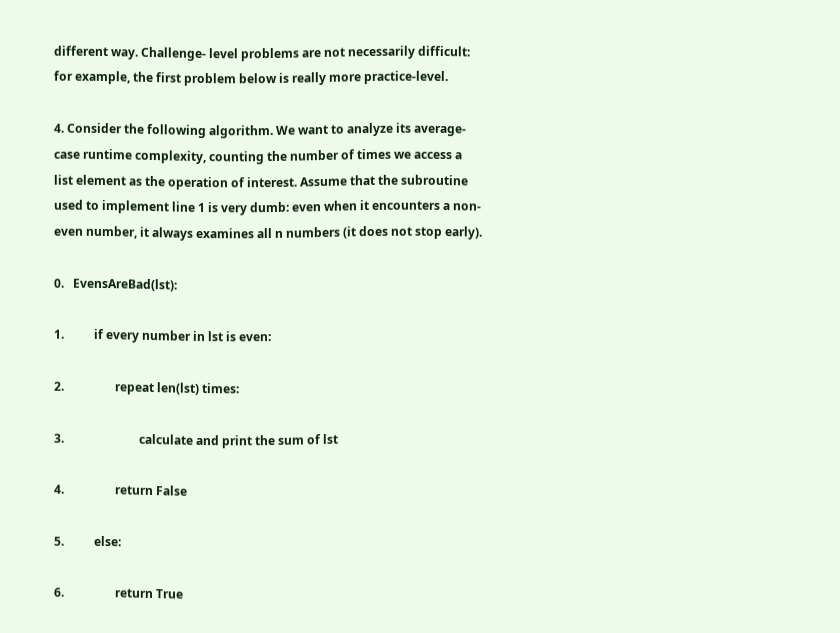different way. Challenge- level problems are not necessarily difficult: for example, the first problem below is really more practice-level.

4. Consider the following algorithm. We want to analyze its average-case runtime complexity, counting the number of times we access a list element as the operation of interest. Assume that the subroutine used to implement line 1 is very dumb: even when it encounters a non-even number, it always examines all n numbers (it does not stop early).

0.   EvensAreBad(lst):

1.          if every number in lst is even:

2.                 repeat len(lst) times:

3.                         calculate and print the sum of lst

4.                 return False

5.          else:

6.                 return True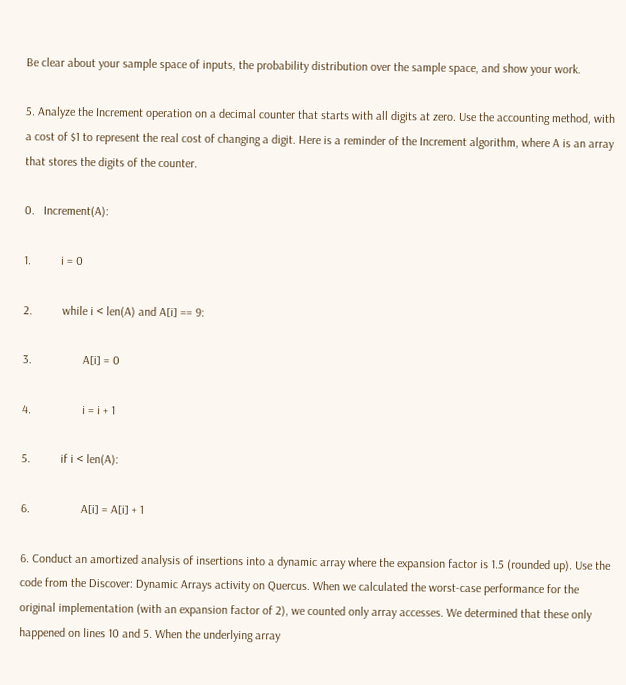Be clear about your sample space of inputs, the probability distribution over the sample space, and show your work.

5. Analyze the Increment operation on a decimal counter that starts with all digits at zero. Use the accounting method, with a cost of $1 to represent the real cost of changing a digit. Here is a reminder of the Increment algorithm, where A is an array that stores the digits of the counter.

0.   Increment(A):

1.          i = 0

2.          while i < len(A) and A[i] == 9:

3.                 A[i] = 0

4.                 i = i + 1

5.          if i < len(A):

6.                 A[i] = A[i] + 1

6. Conduct an amortized analysis of insertions into a dynamic array where the expansion factor is 1.5 (rounded up). Use the code from the Discover: Dynamic Arrays activity on Quercus. When we calculated the worst-case performance for the original implementation (with an expansion factor of 2), we counted only array accesses. We determined that these only happened on lines 10 and 5. When the underlying array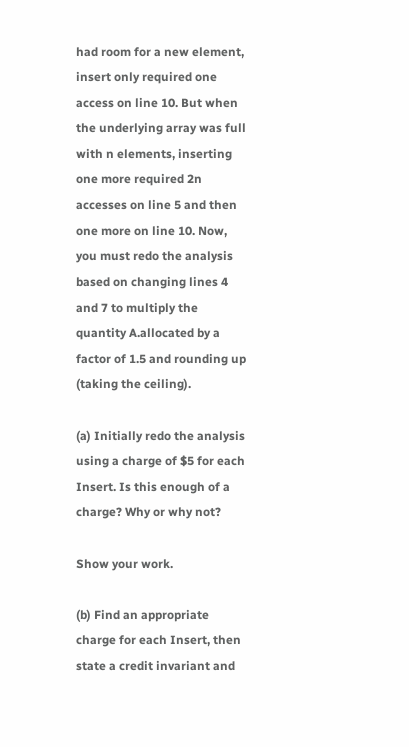had room for a new element, insert only required one access on line 10. But when the underlying array was full with n elements, inserting one more required 2n accesses on line 5 and then one more on line 10. Now, you must redo the analysis based on changing lines 4 and 7 to multiply the quantity A.allocated by a factor of 1.5 and rounding up (taking the ceiling).

(a) Initially redo the analysis using a charge of $5 for each Insert. Is this enough of a charge? Why or why not?

Show your work.

(b) Find an appropriate charge for each Insert, then state a credit invariant and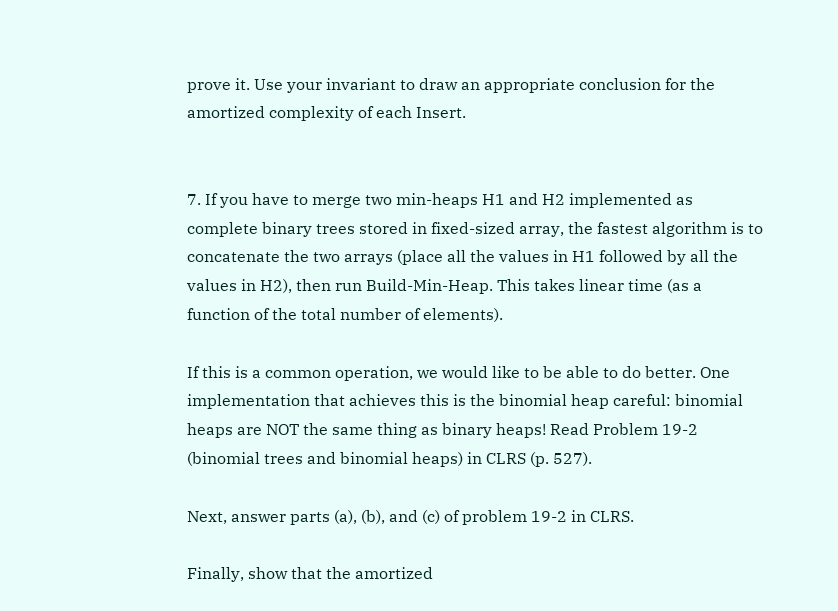prove it. Use your invariant to draw an appropriate conclusion for the amortized complexity of each Insert.


7. If you have to merge two min-heaps H1 and H2 implemented as complete binary trees stored in fixed-sized array, the fastest algorithm is to concatenate the two arrays (place all the values in H1 followed by all the values in H2), then run Build-Min-Heap. This takes linear time (as a function of the total number of elements).

If this is a common operation, we would like to be able to do better. One implementation that achieves this is the binomial heap careful: binomial heaps are NOT the same thing as binary heaps! Read Problem 19-2 (binomial trees and binomial heaps) in CLRS (p. 527).

Next, answer parts (a), (b), and (c) of problem 19-2 in CLRS.

Finally, show that the amortized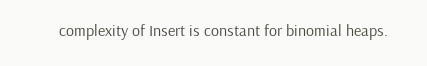complexity of Insert is constant for binomial heaps.